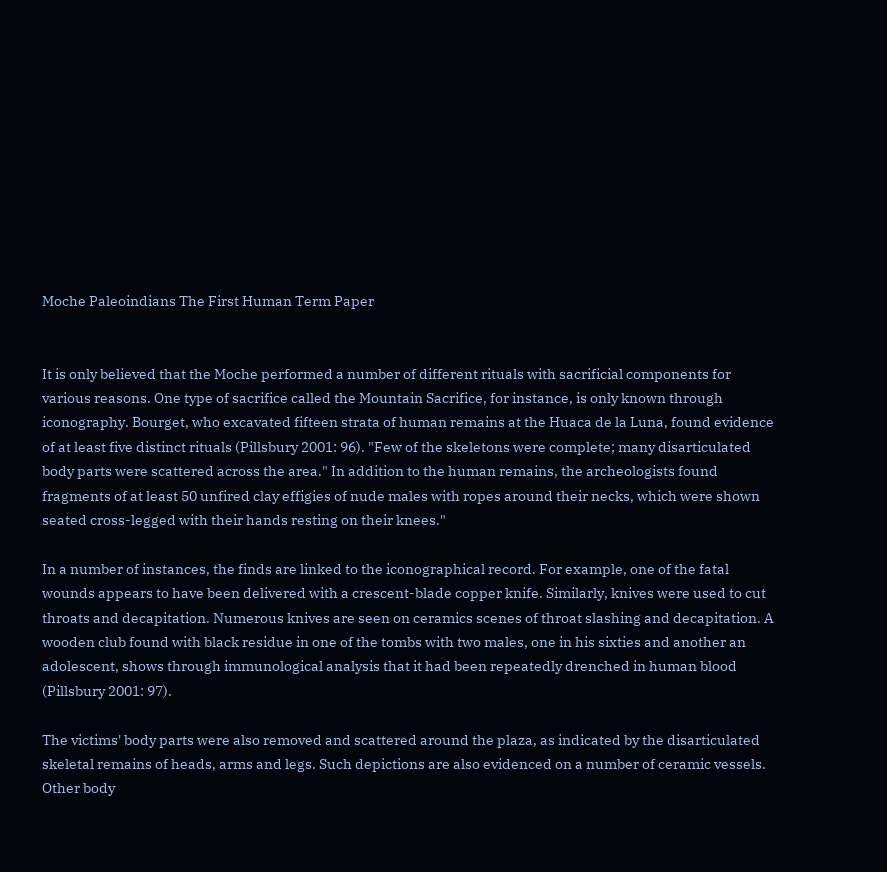Moche Paleoindians The First Human Term Paper


It is only believed that the Moche performed a number of different rituals with sacrificial components for various reasons. One type of sacrifice called the Mountain Sacrifice, for instance, is only known through iconography. Bourget, who excavated fifteen strata of human remains at the Huaca de la Luna, found evidence of at least five distinct rituals (Pillsbury 2001: 96). "Few of the skeletons were complete; many disarticulated body parts were scattered across the area." In addition to the human remains, the archeologists found fragments of at least 50 unfired clay effigies of nude males with ropes around their necks, which were shown seated cross-legged with their hands resting on their knees."

In a number of instances, the finds are linked to the iconographical record. For example, one of the fatal wounds appears to have been delivered with a crescent-blade copper knife. Similarly, knives were used to cut throats and decapitation. Numerous knives are seen on ceramics scenes of throat slashing and decapitation. A wooden club found with black residue in one of the tombs with two males, one in his sixties and another an adolescent, shows through immunological analysis that it had been repeatedly drenched in human blood (Pillsbury 2001: 97).

The victims' body parts were also removed and scattered around the plaza, as indicated by the disarticulated skeletal remains of heads, arms and legs. Such depictions are also evidenced on a number of ceramic vessels. Other body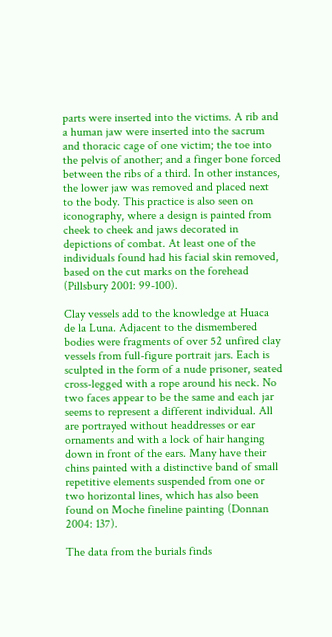parts were inserted into the victims. A rib and a human jaw were inserted into the sacrum and thoracic cage of one victim; the toe into the pelvis of another; and a finger bone forced between the ribs of a third. In other instances, the lower jaw was removed and placed next to the body. This practice is also seen on iconography, where a design is painted from cheek to cheek and jaws decorated in depictions of combat. At least one of the individuals found had his facial skin removed, based on the cut marks on the forehead (Pillsbury 2001: 99-100).

Clay vessels add to the knowledge at Huaca de la Luna. Adjacent to the dismembered bodies were fragments of over 52 unfired clay vessels from full-figure portrait jars. Each is sculpted in the form of a nude prisoner, seated cross-legged with a rope around his neck. No two faces appear to be the same and each jar seems to represent a different individual. All are portrayed without headdresses or ear ornaments and with a lock of hair hanging down in front of the ears. Many have their chins painted with a distinctive band of small repetitive elements suspended from one or two horizontal lines, which has also been found on Moche fineline painting (Donnan 2004: 137).

The data from the burials finds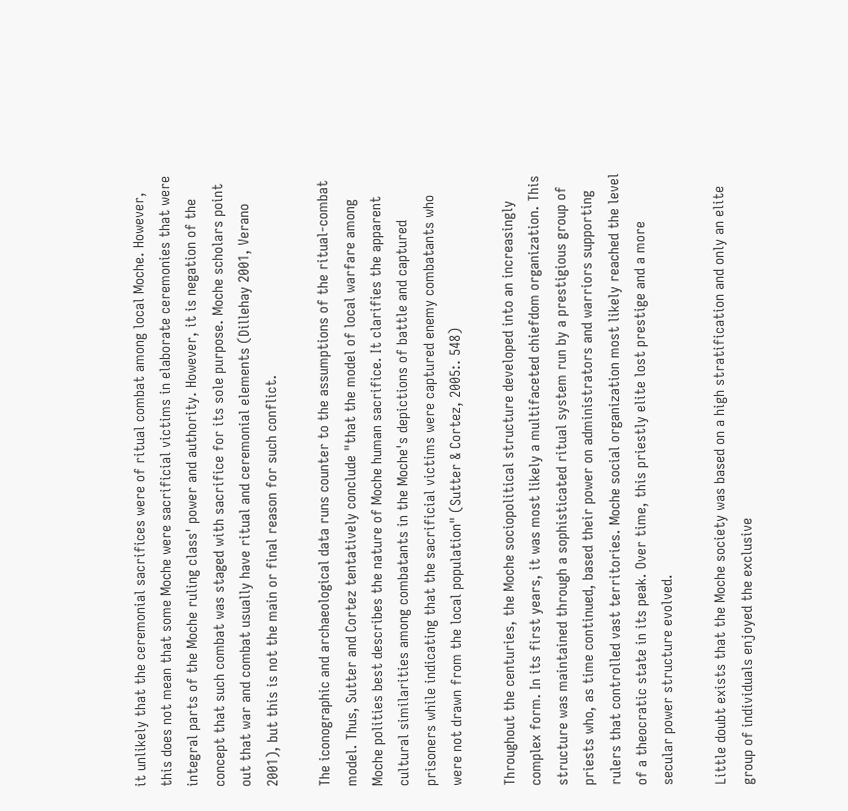it unlikely that the ceremonial sacrifices were of ritual combat among local Moche. However, this does not mean that some Moche were sacrificial victims in elaborate ceremonies that were integral parts of the Moche ruling class' power and authority. However, it is negation of the concept that such combat was staged with sacrifice for its sole purpose. Moche scholars point out that war and combat usually have ritual and ceremonial elements (Dillehay 2001, Verano 2001), but this is not the main or final reason for such conflict.

The iconographic and archaeological data runs counter to the assumptions of the ritual-combat model. Thus, Sutter and Cortez tentatively conclude "that the model of local warfare among Moche polities best describes the nature of Moche human sacrifice. It clarifies the apparent cultural similarities among combatants in the Moche's depictions of battle and captured prisoners while indicating that the sacrificial victims were captured enemy combatants who were not drawn from the local population" (Sutter & Cortez, 2005:. 548)

Throughout the centuries, the Moche sociopolitical structure developed into an increasingly complex form. In its first years, it was most likely a multifaceted chiefdom organization. This structure was maintained through a sophisticated ritual system run by a prestigious group of priests who, as time continued, based their power on administrators and warriors supporting rulers that controlled vast territories. Moche social organization most likely reached the level of a theocratic state in its peak. Over time, this priestly elite lost prestige and a more secular power structure evolved.

Little doubt exists that the Moche society was based on a high stratification and only an elite group of individuals enjoyed the exclusive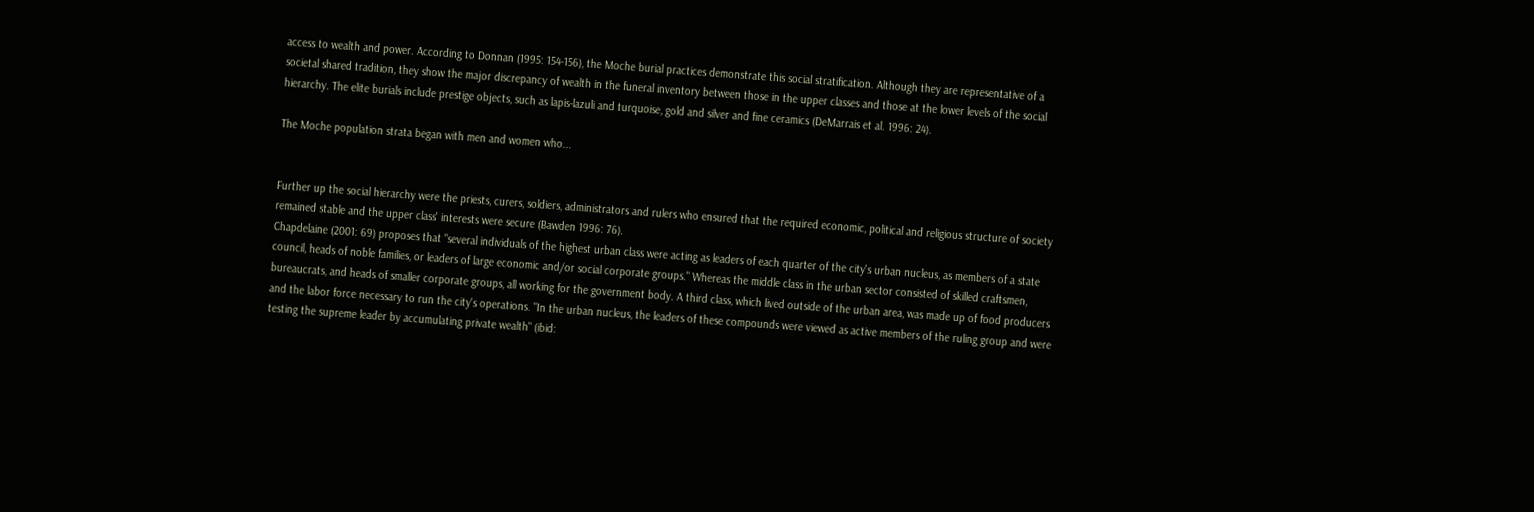access to wealth and power. According to Donnan (1995: 154-156), the Moche burial practices demonstrate this social stratification. Although they are representative of a societal shared tradition, they show the major discrepancy of wealth in the funeral inventory between those in the upper classes and those at the lower levels of the social hierarchy. The elite burials include prestige objects, such as lapis-lazuli and turquoise, gold and silver and fine ceramics (DeMarrais et al. 1996: 24).

The Moche population strata began with men and women who...


Further up the social hierarchy were the priests, curers, soldiers, administrators and rulers who ensured that the required economic, political and religious structure of society remained stable and the upper class' interests were secure (Bawden 1996: 76).
Chapdelaine (2001: 69) proposes that "several individuals of the highest urban class were acting as leaders of each quarter of the city's urban nucleus, as members of a state council, heads of noble families, or leaders of large economic and/or social corporate groups." Whereas the middle class in the urban sector consisted of skilled craftsmen, bureaucrats, and heads of smaller corporate groups, all working for the government body. A third class, which lived outside of the urban area, was made up of food producers and the labor force necessary to run the city's operations. "In the urban nucleus, the leaders of these compounds were viewed as active members of the ruling group and were testing the supreme leader by accumulating private wealth" (ibid: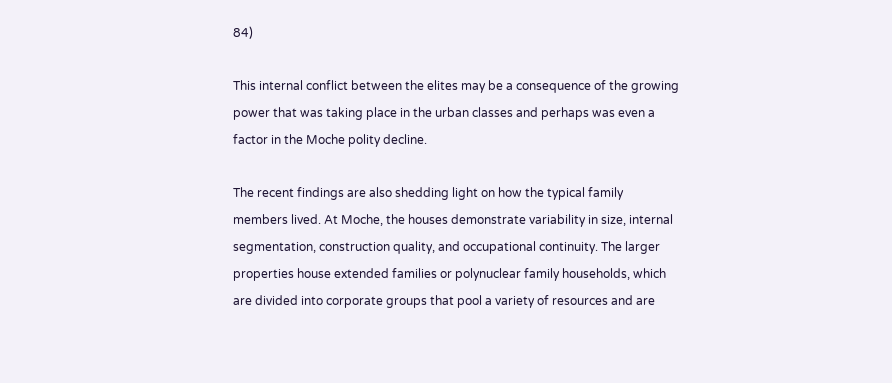84)

This internal conflict between the elites may be a consequence of the growing power that was taking place in the urban classes and perhaps was even a factor in the Moche polity decline.

The recent findings are also shedding light on how the typical family members lived. At Moche, the houses demonstrate variability in size, internal segmentation, construction quality, and occupational continuity. The larger properties house extended families or polynuclear family households, which are divided into corporate groups that pool a variety of resources and are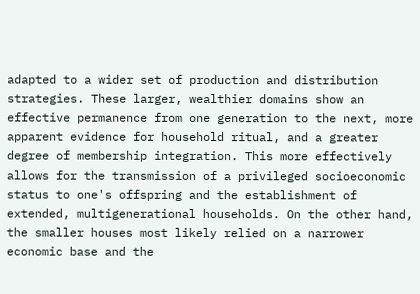adapted to a wider set of production and distribution strategies. These larger, wealthier domains show an effective permanence from one generation to the next, more apparent evidence for household ritual, and a greater degree of membership integration. This more effectively allows for the transmission of a privileged socioeconomic status to one's offspring and the establishment of extended, multigenerational households. On the other hand, the smaller houses most likely relied on a narrower economic base and the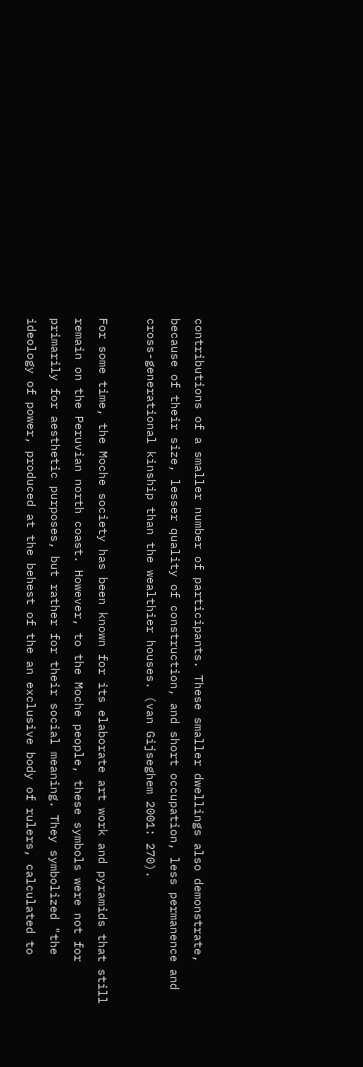contributions of a smaller number of participants. These smaller dwellings also demonstrate, because of their size, lesser quality of construction, and short occupation, less permanence and cross-generational kinship than the wealthier houses. (van Gijseghem 2001: 270).

For some time, the Moche society has been known for its elaborate art work and pyramids that still remain on the Peruvian north coast. However, to the Moche people, these symbols were not for primarily for aesthetic purposes, but rather for their social meaning. They symbolized "the ideology of power, produced at the behest of the an exclusive body of rulers, calculated to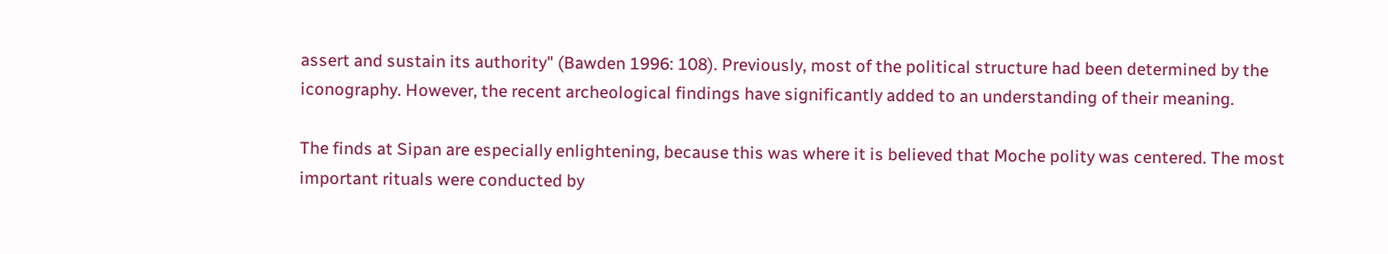assert and sustain its authority" (Bawden 1996: 108). Previously, most of the political structure had been determined by the iconography. However, the recent archeological findings have significantly added to an understanding of their meaning.

The finds at Sipan are especially enlightening, because this was where it is believed that Moche polity was centered. The most important rituals were conducted by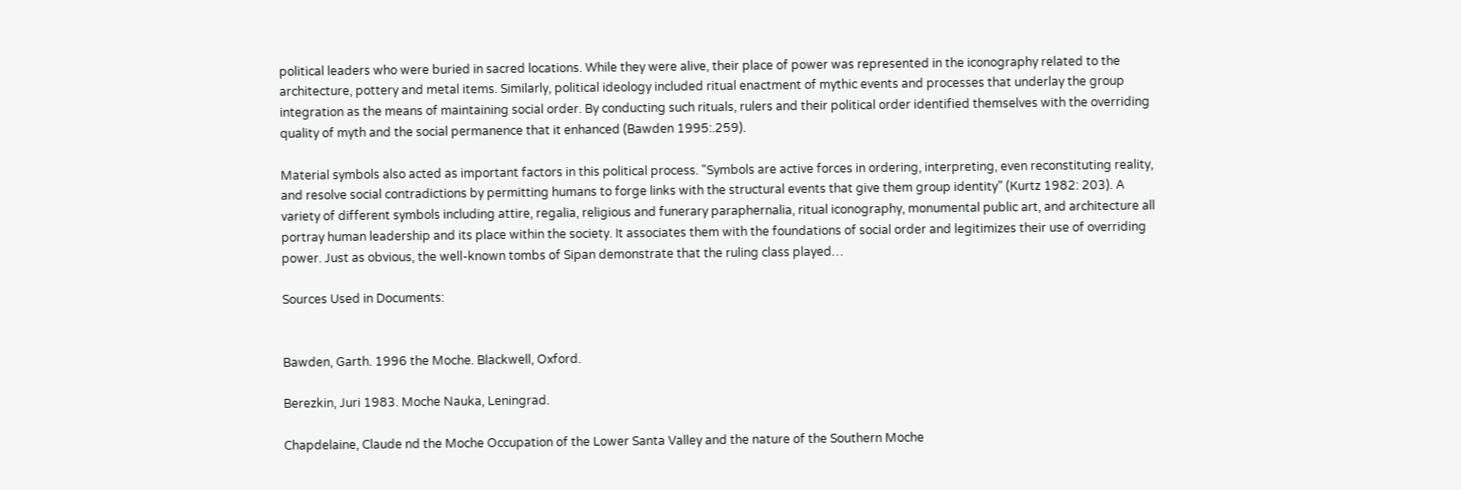political leaders who were buried in sacred locations. While they were alive, their place of power was represented in the iconography related to the architecture, pottery and metal items. Similarly, political ideology included ritual enactment of mythic events and processes that underlay the group integration as the means of maintaining social order. By conducting such rituals, rulers and their political order identified themselves with the overriding quality of myth and the social permanence that it enhanced (Bawden 1995:.259).

Material symbols also acted as important factors in this political process. "Symbols are active forces in ordering, interpreting, even reconstituting reality, and resolve social contradictions by permitting humans to forge links with the structural events that give them group identity" (Kurtz 1982: 203). A variety of different symbols including attire, regalia, religious and funerary paraphernalia, ritual iconography, monumental public art, and architecture all portray human leadership and its place within the society. It associates them with the foundations of social order and legitimizes their use of overriding power. Just as obvious, the well-known tombs of Sipan demonstrate that the ruling class played…

Sources Used in Documents:


Bawden, Garth. 1996 the Moche. Blackwell, Oxford.

Berezkin, Juri 1983. Moche Nauka, Leningrad.

Chapdelaine, Claude nd the Moche Occupation of the Lower Santa Valley and the nature of the Southern Moche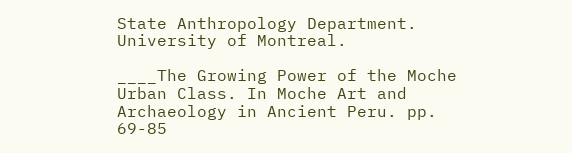State Anthropology Department. University of Montreal.

____The Growing Power of the Moche Urban Class. In Moche Art and Archaeology in Ancient Peru. pp. 69-85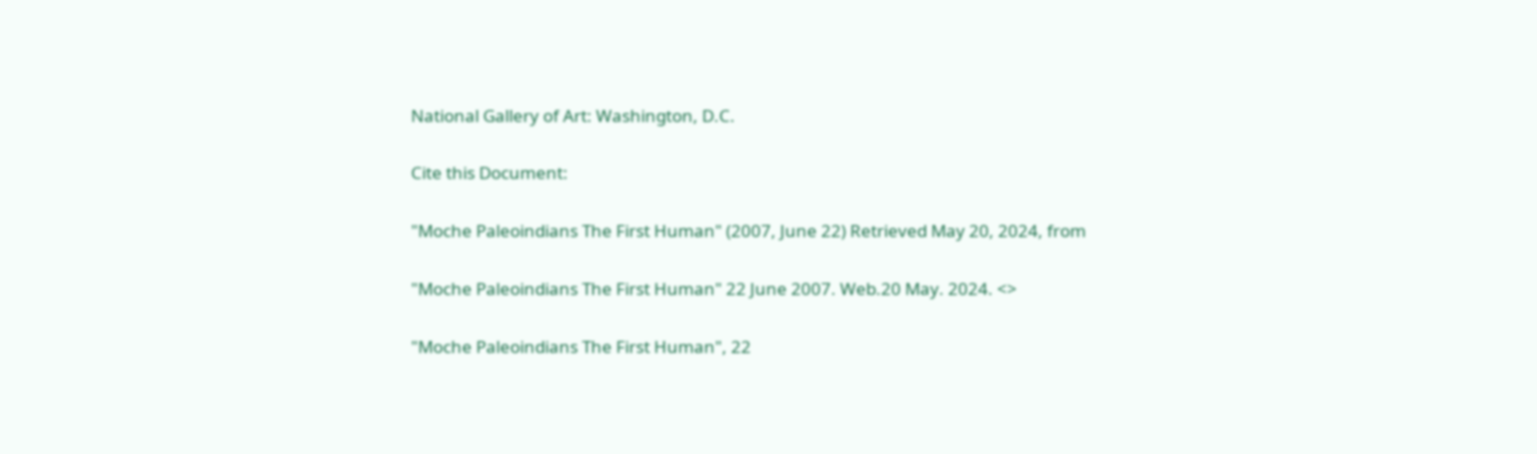National Gallery of Art: Washington, D.C.

Cite this Document:

"Moche Paleoindians The First Human" (2007, June 22) Retrieved May 20, 2024, from

"Moche Paleoindians The First Human" 22 June 2007. Web.20 May. 2024. <>

"Moche Paleoindians The First Human", 22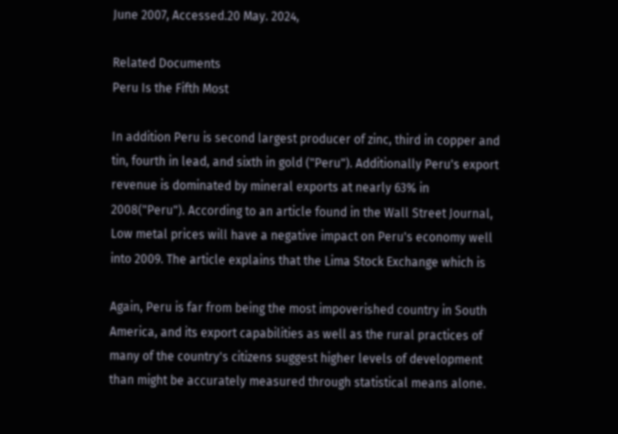June 2007, Accessed.20 May. 2024,

Related Documents
Peru Is the Fifth Most

In addition Peru is second largest producer of zinc, third in copper and tin, fourth in lead, and sixth in gold ("Peru"). Additionally Peru's export revenue is dominated by mineral exports at nearly 63% in 2008("Peru"). According to an article found in the Wall Street Journal, Low metal prices will have a negative impact on Peru's economy well into 2009. The article explains that the Lima Stock Exchange which is

Again, Peru is far from being the most impoverished country in South America, and its export capabilities as well as the rural practices of many of the country's citizens suggest higher levels of development than might be accurately measured through statistical means alone.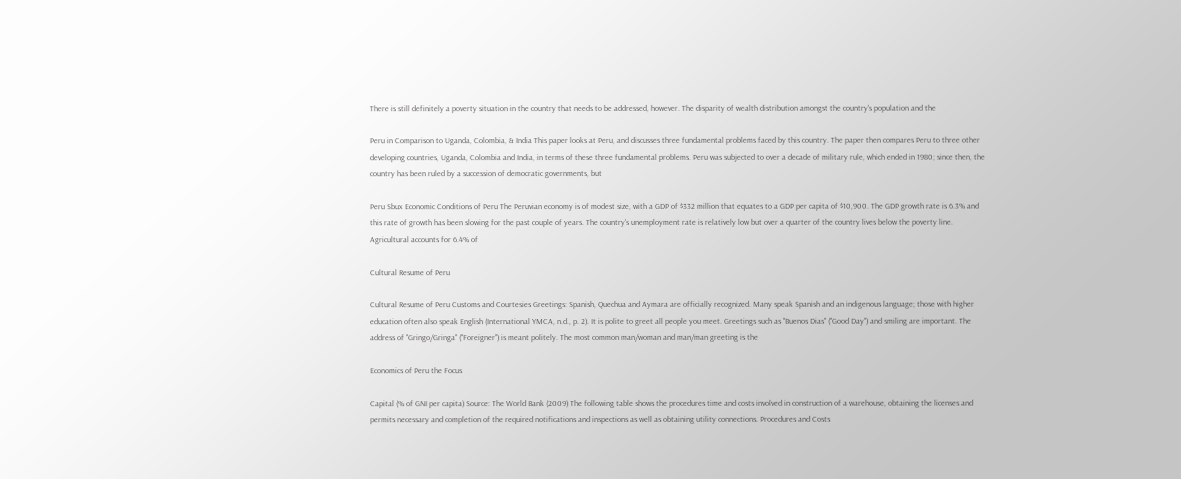There is still definitely a poverty situation in the country that needs to be addressed, however. The disparity of wealth distribution amongst the country's population and the

Peru in Comparison to Uganda, Colombia, & India This paper looks at Peru, and discusses three fundamental problems faced by this country. The paper then compares Peru to three other developing countries, Uganda, Colombia and India, in terms of these three fundamental problems. Peru was subjected to over a decade of military rule, which ended in 1980; since then, the country has been ruled by a succession of democratic governments, but

Peru Sbux Economic Conditions of Peru The Peruvian economy is of modest size, with a GDP of $332 million that equates to a GDP per capita of $10,900. The GDP growth rate is 6.3% and this rate of growth has been slowing for the past couple of years. The country's unemployment rate is relatively low but over a quarter of the country lives below the poverty line. Agricultural accounts for 6.4% of

Cultural Resume of Peru

Cultural Resume of Peru Customs and Courtesies Greetings: Spanish, Quechua and Aymara are officially recognized. Many speak Spanish and an indigenous language; those with higher education often also speak English (International YMCA, n.d., p. 2). It is polite to greet all people you meet. Greetings such as "Buenos Dias" ("Good Day") and smiling are important. The address of "Gringo/Gringa" ("Foreigner") is meant politely. The most common man/woman and man/man greeting is the

Economics of Peru the Focus

Capital (% of GNI per capita) Source: The World Bank (2009) The following table shows the procedures time and costs involved in construction of a warehouse, obtaining the licenses and permits necessary and completion of the required notifications and inspections as well as obtaining utility connections. Procedures and Costs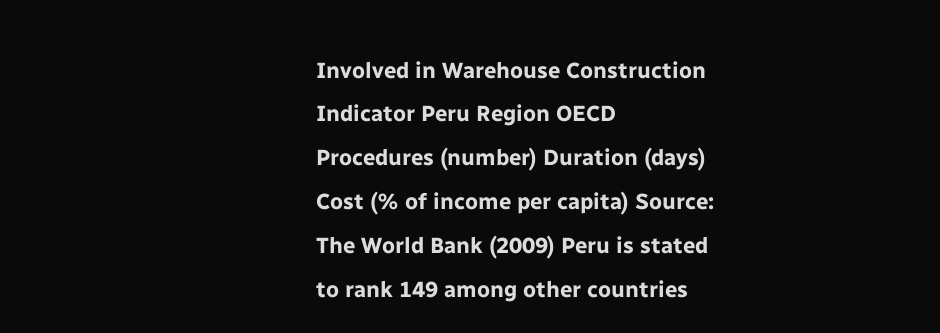Involved in Warehouse Construction Indicator Peru Region OECD Procedures (number) Duration (days) Cost (% of income per capita) Source: The World Bank (2009) Peru is stated to rank 149 among other countries